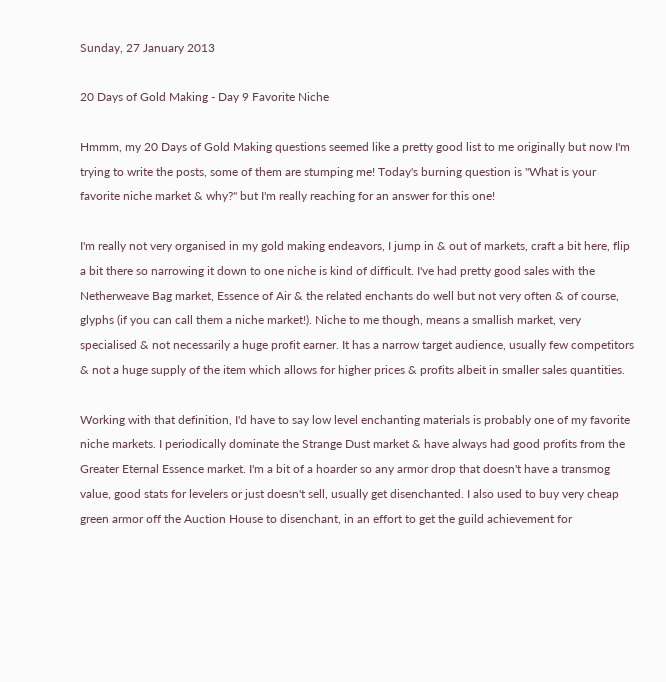Sunday, 27 January 2013

20 Days of Gold Making - Day 9 Favorite Niche

Hmmm, my 20 Days of Gold Making questions seemed like a pretty good list to me originally but now I'm trying to write the posts, some of them are stumping me! Today's burning question is "What is your favorite niche market & why?" but I'm really reaching for an answer for this one!

I'm really not very organised in my gold making endeavors, I jump in & out of markets, craft a bit here, flip a bit there so narrowing it down to one niche is kind of difficult. I've had pretty good sales with the Netherweave Bag market, Essence of Air & the related enchants do well but not very often & of course, glyphs (if you can call them a niche market!). Niche to me though, means a smallish market, very specialised & not necessarily a huge profit earner. It has a narrow target audience, usually few competitors & not a huge supply of the item which allows for higher prices & profits albeit in smaller sales quantities.

Working with that definition, I'd have to say low level enchanting materials is probably one of my favorite niche markets. I periodically dominate the Strange Dust market & have always had good profits from the Greater Eternal Essence market. I'm a bit of a hoarder so any armor drop that doesn't have a transmog value, good stats for levelers or just doesn't sell, usually get disenchanted. I also used to buy very cheap green armor off the Auction House to disenchant, in an effort to get the guild achievement for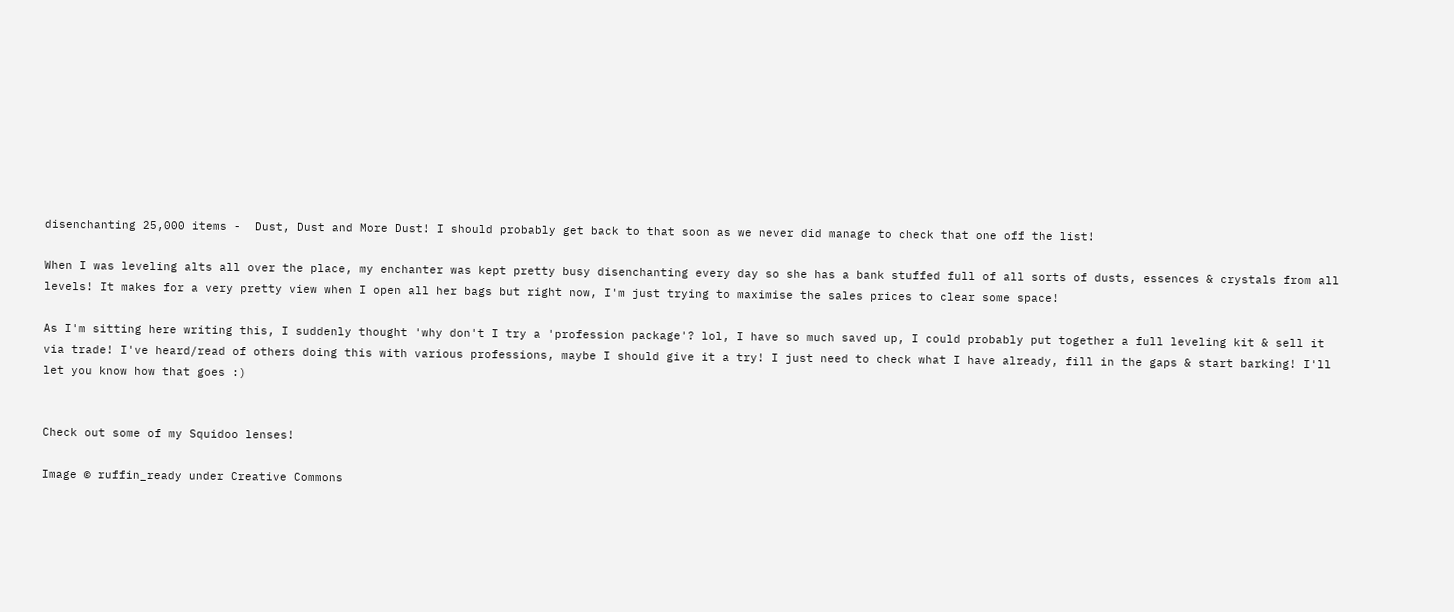disenchanting 25,000 items -  Dust, Dust and More Dust! I should probably get back to that soon as we never did manage to check that one off the list!

When I was leveling alts all over the place, my enchanter was kept pretty busy disenchanting every day so she has a bank stuffed full of all sorts of dusts, essences & crystals from all levels! It makes for a very pretty view when I open all her bags but right now, I'm just trying to maximise the sales prices to clear some space!

As I'm sitting here writing this, I suddenly thought 'why don't I try a 'profession package'? lol, I have so much saved up, I could probably put together a full leveling kit & sell it via trade! I've heard/read of others doing this with various professions, maybe I should give it a try! I just need to check what I have already, fill in the gaps & start barking! I'll let you know how that goes :)


Check out some of my Squidoo lenses!

Image © ruffin_ready under Creative Commons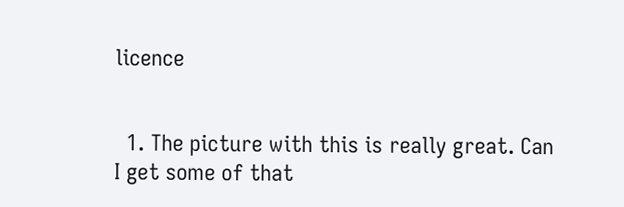licence


  1. The picture with this is really great. Can I get some of that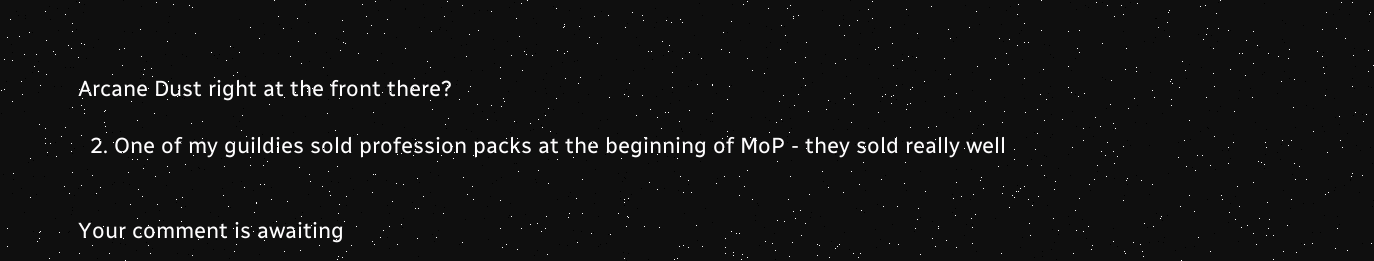Arcane Dust right at the front there?

  2. One of my guildies sold profession packs at the beginning of MoP - they sold really well


Your comment is awaiting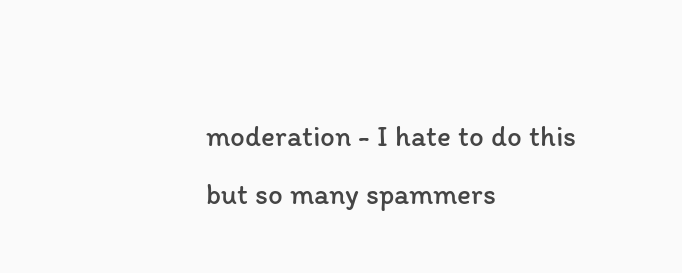moderation - I hate to do this but so many spammers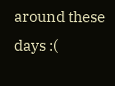around these days :(